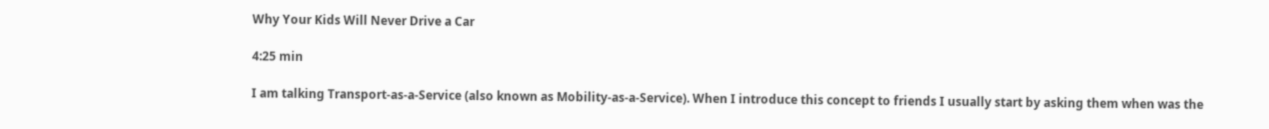Why Your Kids Will Never Drive a Car

4:25 min

I am talking Transport-as-a-Service (also known as Mobility-as-a-Service). When I introduce this concept to friends I usually start by asking them when was the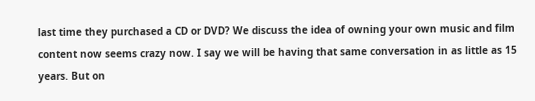last time they purchased a CD or DVD? We discuss the idea of owning your own music and film content now seems crazy now. I say we will be having that same conversation in as little as 15 years. But on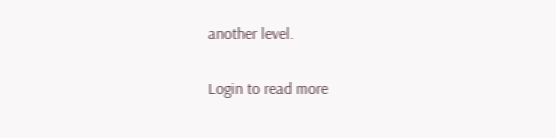another level.

Login to read more